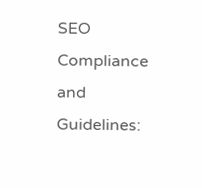SEO Compliance and Guidelines: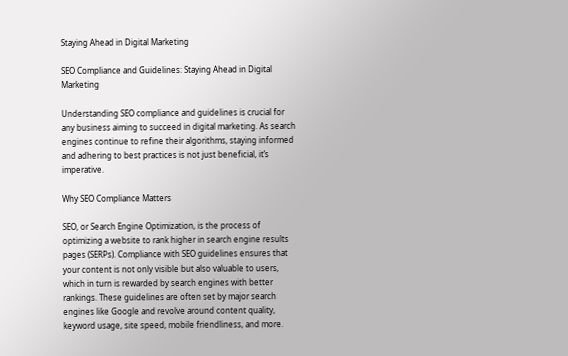Staying Ahead in Digital Marketing

SEO Compliance and Guidelines: Staying Ahead in Digital Marketing

Understanding SEO compliance and guidelines is crucial for any business aiming to succeed in digital marketing. As search engines continue to refine their algorithms, staying informed and adhering to best practices is not just beneficial, it’s imperative.

Why SEO Compliance Matters

SEO, or Search Engine Optimization, is the process of optimizing a website to rank higher in search engine results pages (SERPs). Compliance with SEO guidelines ensures that your content is not only visible but also valuable to users, which in turn is rewarded by search engines with better rankings. These guidelines are often set by major search engines like Google and revolve around content quality, keyword usage, site speed, mobile friendliness, and more.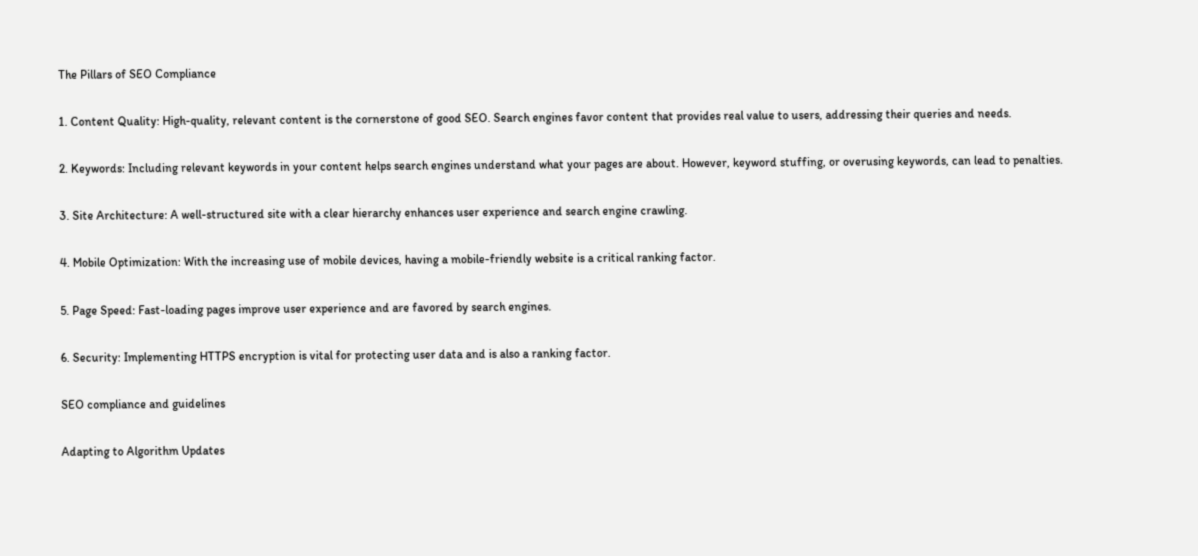The Pillars of SEO Compliance

1. Content Quality: High-quality, relevant content is the cornerstone of good SEO. Search engines favor content that provides real value to users, addressing their queries and needs.

2. Keywords: Including relevant keywords in your content helps search engines understand what your pages are about. However, keyword stuffing, or overusing keywords, can lead to penalties.

3. Site Architecture: A well-structured site with a clear hierarchy enhances user experience and search engine crawling.

4. Mobile Optimization: With the increasing use of mobile devices, having a mobile-friendly website is a critical ranking factor.

5. Page Speed: Fast-loading pages improve user experience and are favored by search engines.

6. Security: Implementing HTTPS encryption is vital for protecting user data and is also a ranking factor.

SEO compliance and guidelines

Adapting to Algorithm Updates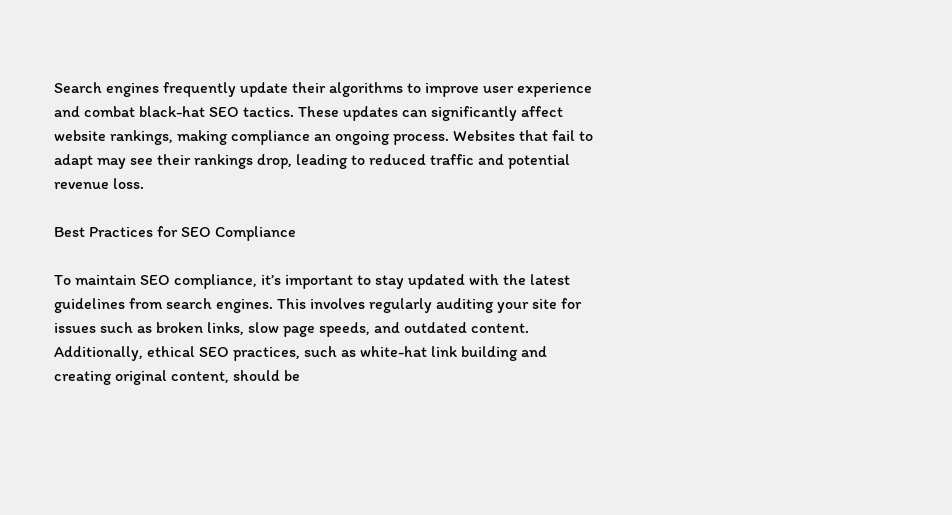Search engines frequently update their algorithms to improve user experience and combat black-hat SEO tactics. These updates can significantly affect website rankings, making compliance an ongoing process. Websites that fail to adapt may see their rankings drop, leading to reduced traffic and potential revenue loss.

Best Practices for SEO Compliance

To maintain SEO compliance, it’s important to stay updated with the latest guidelines from search engines. This involves regularly auditing your site for issues such as broken links, slow page speeds, and outdated content. Additionally, ethical SEO practices, such as white-hat link building and creating original content, should be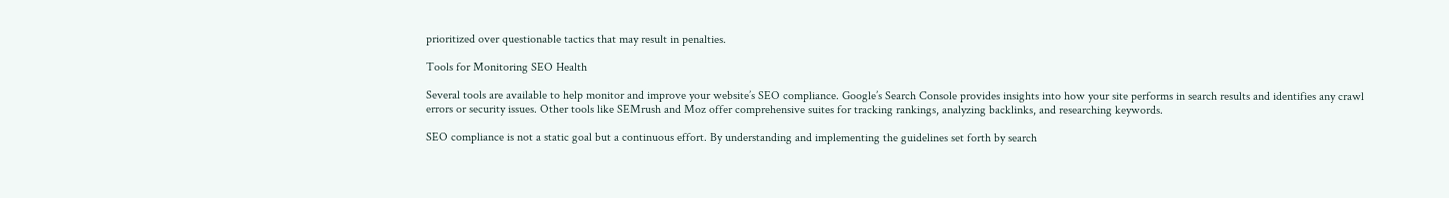prioritized over questionable tactics that may result in penalties.

Tools for Monitoring SEO Health

Several tools are available to help monitor and improve your website’s SEO compliance. Google’s Search Console provides insights into how your site performs in search results and identifies any crawl errors or security issues. Other tools like SEMrush and Moz offer comprehensive suites for tracking rankings, analyzing backlinks, and researching keywords.

SEO compliance is not a static goal but a continuous effort. By understanding and implementing the guidelines set forth by search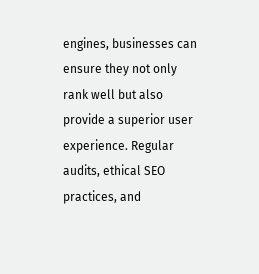engines, businesses can ensure they not only rank well but also provide a superior user experience. Regular audits, ethical SEO practices, and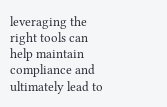leveraging the right tools can help maintain compliance and ultimately lead to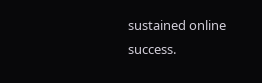sustained online success.